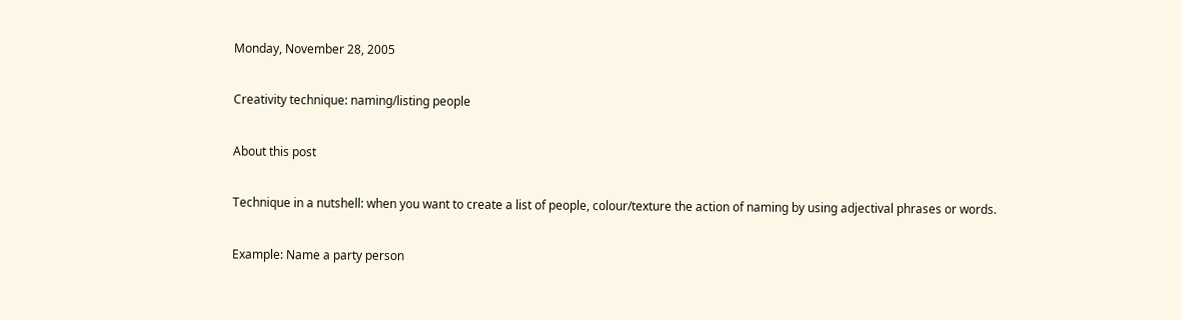Monday, November 28, 2005

Creativity technique: naming/listing people

About this post

Technique in a nutshell: when you want to create a list of people, colour/texture the action of naming by using adjectival phrases or words.

Example: Name a party person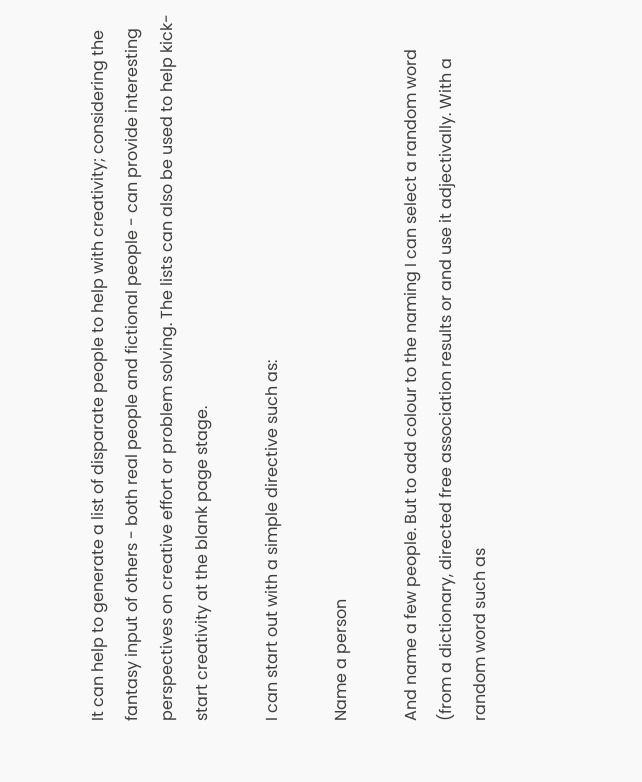It can help to generate a list of disparate people to help with creativity; considering the fantasy input of others - both real people and fictional people - can provide interesting perspectives on creative effort or problem solving. The lists can also be used to help kick-start creativity at the blank page stage.

I can start out with a simple directive such as:

Name a person

And name a few people. But to add colour to the naming I can select a random word (from a dictionary, directed free association results or and use it adjectivally. With a random word such as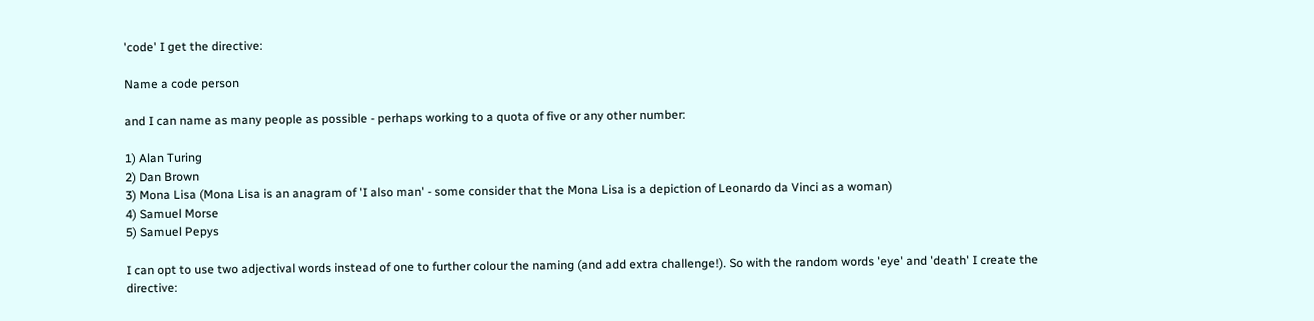'code' I get the directive:

Name a code person

and I can name as many people as possible - perhaps working to a quota of five or any other number:

1) Alan Turing
2) Dan Brown
3) Mona Lisa (Mona Lisa is an anagram of 'I also man' - some consider that the Mona Lisa is a depiction of Leonardo da Vinci as a woman)
4) Samuel Morse
5) Samuel Pepys

I can opt to use two adjectival words instead of one to further colour the naming (and add extra challenge!). So with the random words 'eye' and 'death' I create the directive: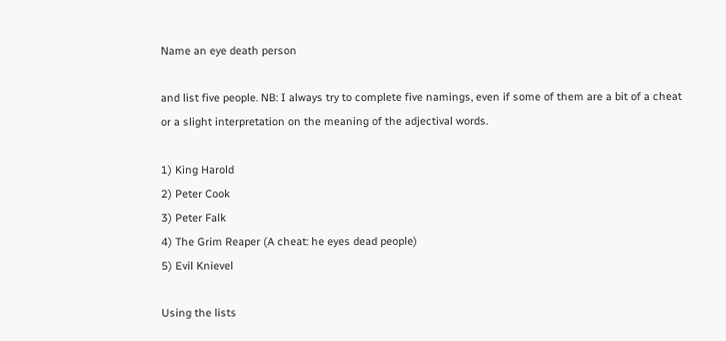Name an eye death person

and list five people. NB: I always try to complete five namings, even if some of them are a bit of a cheat or a slight interpretation on the meaning of the adjectival words.

1) King Harold
2) Peter Cook
3) Peter Falk
4) The Grim Reaper (A cheat: he eyes dead people)
5) Evil Knievel

Using the lists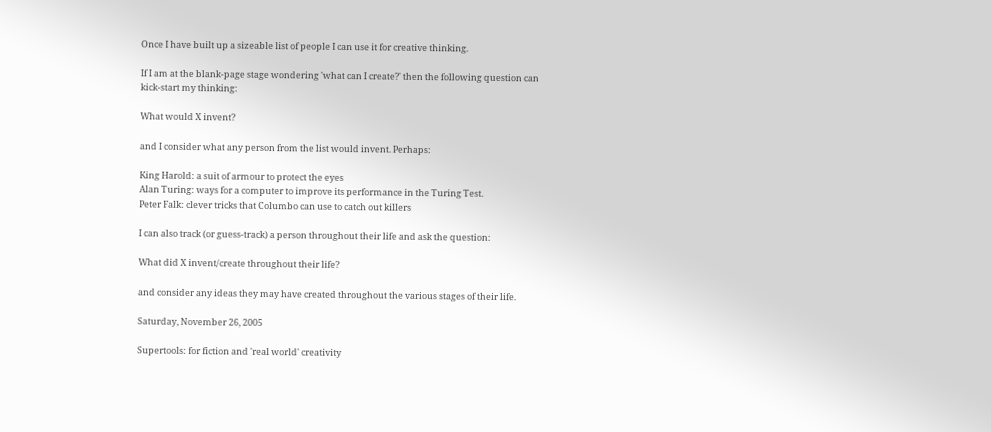Once I have built up a sizeable list of people I can use it for creative thinking.

If I am at the blank-page stage wondering 'what can I create?' then the following question can kick-start my thinking:

What would X invent?

and I consider what any person from the list would invent. Perhaps:

King Harold: a suit of armour to protect the eyes
Alan Turing: ways for a computer to improve its performance in the Turing Test.
Peter Falk: clever tricks that Columbo can use to catch out killers

I can also track (or guess-track) a person throughout their life and ask the question:

What did X invent/create throughout their life?

and consider any ideas they may have created throughout the various stages of their life.

Saturday, November 26, 2005

Supertools: for fiction and 'real world' creativity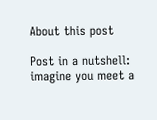About this post

Post in a nutshell: imagine you meet a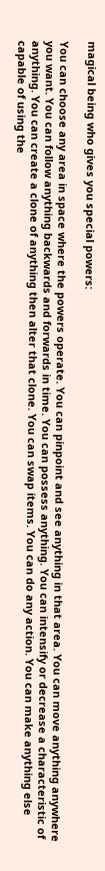magical being who gives you special powers:

You can choose any area in space where the powers operate. You can pinpoint and see anything in that area. You can move anything anywhere you want. You can follow anything backwards and forwards in time. You can possess anything. You can intensify or decrease a characteristic of anything. You can create a clone of anything then alter that clone. You can swap items. You can do any action. You can make anything else capable of using the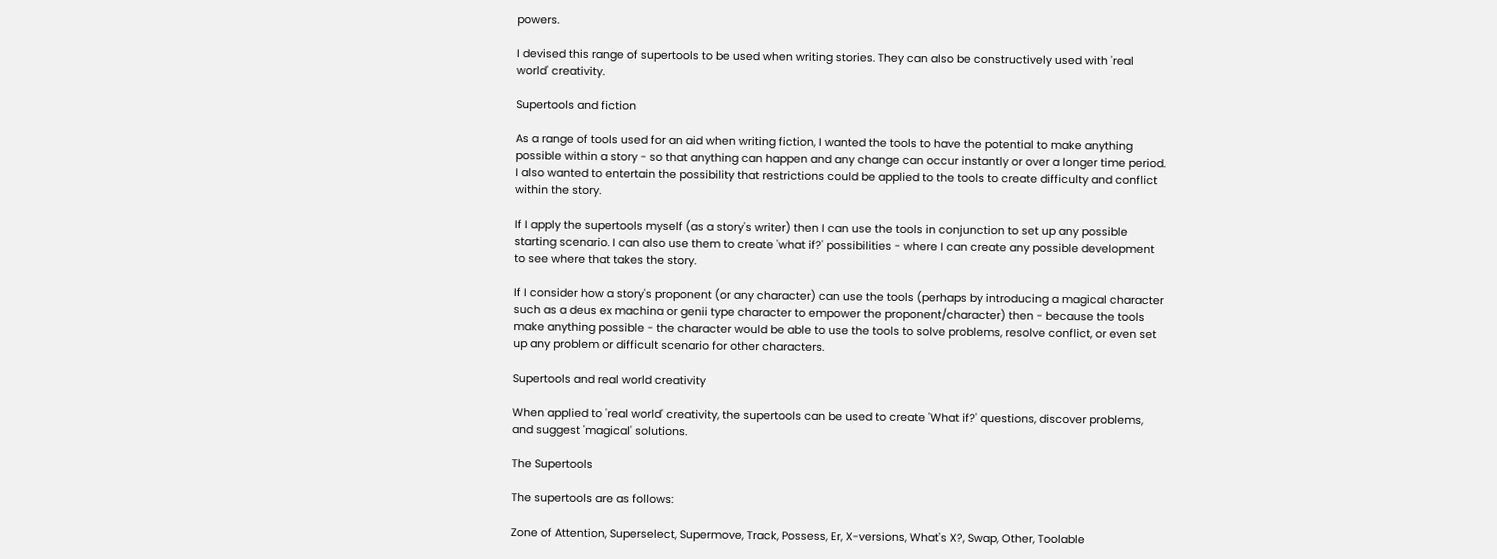powers.

I devised this range of supertools to be used when writing stories. They can also be constructively used with 'real world' creativity.

Supertools and fiction

As a range of tools used for an aid when writing fiction, I wanted the tools to have the potential to make anything possible within a story - so that anything can happen and any change can occur instantly or over a longer time period. I also wanted to entertain the possibility that restrictions could be applied to the tools to create difficulty and conflict within the story.

If I apply the supertools myself (as a story's writer) then I can use the tools in conjunction to set up any possible starting scenario. I can also use them to create 'what if?' possibilities - where I can create any possible development to see where that takes the story.

If I consider how a story's proponent (or any character) can use the tools (perhaps by introducing a magical character such as a deus ex machina or genii type character to empower the proponent/character) then - because the tools make anything possible - the character would be able to use the tools to solve problems, resolve conflict, or even set up any problem or difficult scenario for other characters.

Supertools and real world creativity

When applied to 'real world' creativity, the supertools can be used to create 'What if?' questions, discover problems, and suggest 'magical' solutions.

The Supertools

The supertools are as follows:

Zone of Attention, Superselect, Supermove, Track, Possess, Er, X-versions, What's X?, Swap, Other, Toolable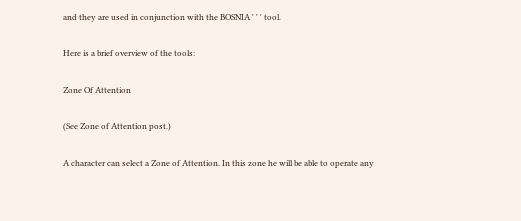and they are used in conjunction with the BOSNIA ' ' ' tool.

Here is a brief overview of the tools:

Zone Of Attention

(See Zone of Attention post.)

A character can select a Zone of Attention. In this zone he will be able to operate any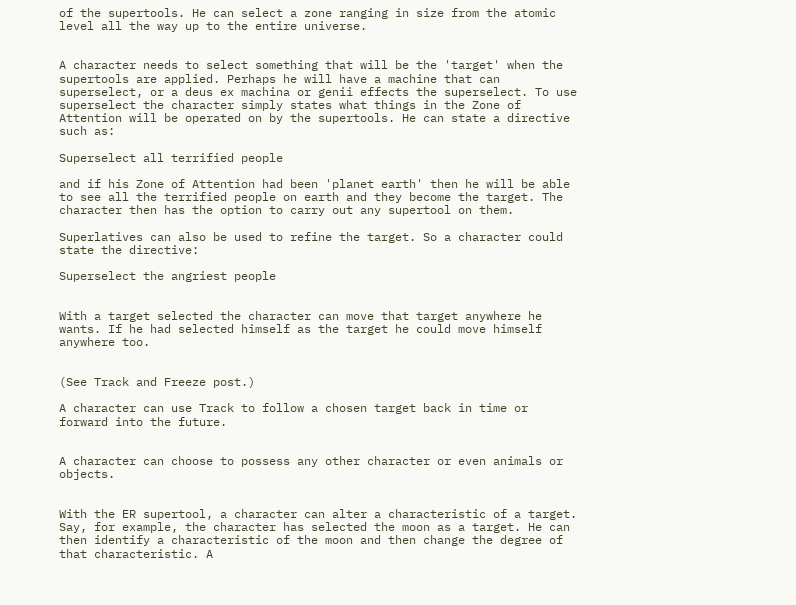of the supertools. He can select a zone ranging in size from the atomic level all the way up to the entire universe.


A character needs to select something that will be the 'target' when the supertools are applied. Perhaps he will have a machine that can superselect, or a deus ex machina or genii effects the superselect. To use superselect the character simply states what things in the Zone of Attention will be operated on by the supertools. He can state a directive such as:

Superselect all terrified people

and if his Zone of Attention had been 'planet earth' then he will be able to see all the terrified people on earth and they become the target. The character then has the option to carry out any supertool on them.

Superlatives can also be used to refine the target. So a character could state the directive:

Superselect the angriest people


With a target selected the character can move that target anywhere he wants. If he had selected himself as the target he could move himself anywhere too.


(See Track and Freeze post.)

A character can use Track to follow a chosen target back in time or forward into the future.


A character can choose to possess any other character or even animals or objects.


With the ER supertool, a character can alter a characteristic of a target. Say, for example, the character has selected the moon as a target. He can then identify a characteristic of the moon and then change the degree of that characteristic. A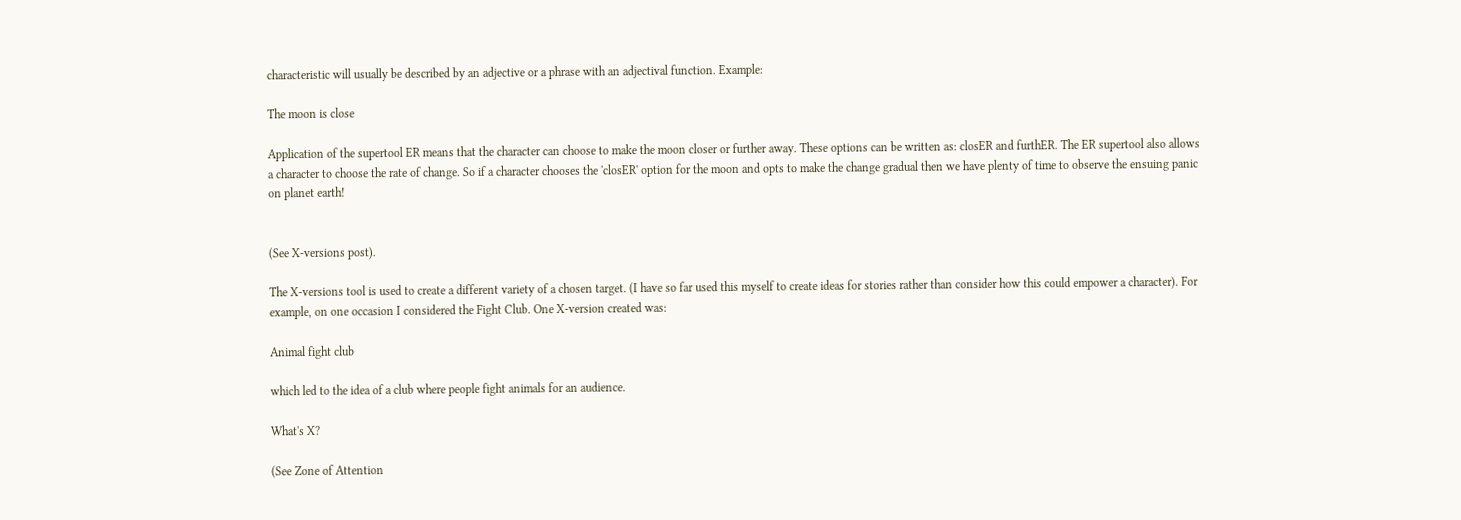characteristic will usually be described by an adjective or a phrase with an adjectival function. Example:

The moon is close

Application of the supertool ER means that the character can choose to make the moon closer or further away. These options can be written as: closER and furthER. The ER supertool also allows a character to choose the rate of change. So if a character chooses the 'closER' option for the moon and opts to make the change gradual then we have plenty of time to observe the ensuing panic on planet earth!


(See X-versions post).

The X-versions tool is used to create a different variety of a chosen target. (I have so far used this myself to create ideas for stories rather than consider how this could empower a character). For example, on one occasion I considered the Fight Club. One X-version created was:

Animal fight club

which led to the idea of a club where people fight animals for an audience.

What's X?

(See Zone of Attention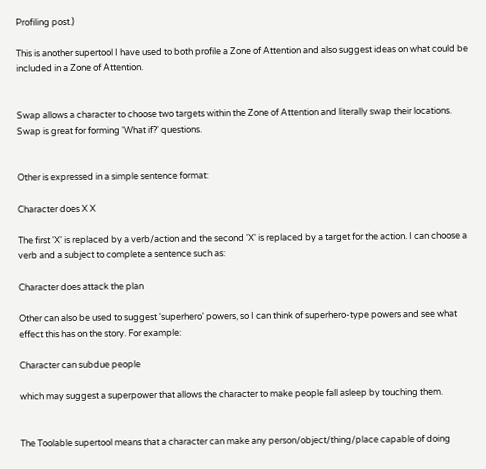Profiling post.)

This is another supertool I have used to both profile a Zone of Attention and also suggest ideas on what could be included in a Zone of Attention.


Swap allows a character to choose two targets within the Zone of Attention and literally swap their locations. Swap is great for forming 'What if?' questions.


Other is expressed in a simple sentence format:

Character does X X

The first 'X' is replaced by a verb/action and the second 'X' is replaced by a target for the action. I can choose a verb and a subject to complete a sentence such as:

Character does attack the plan

Other can also be used to suggest 'superhero' powers, so I can think of superhero-type powers and see what effect this has on the story. For example:

Character can subdue people

which may suggest a superpower that allows the character to make people fall asleep by touching them.


The Toolable supertool means that a character can make any person/object/thing/place capable of doing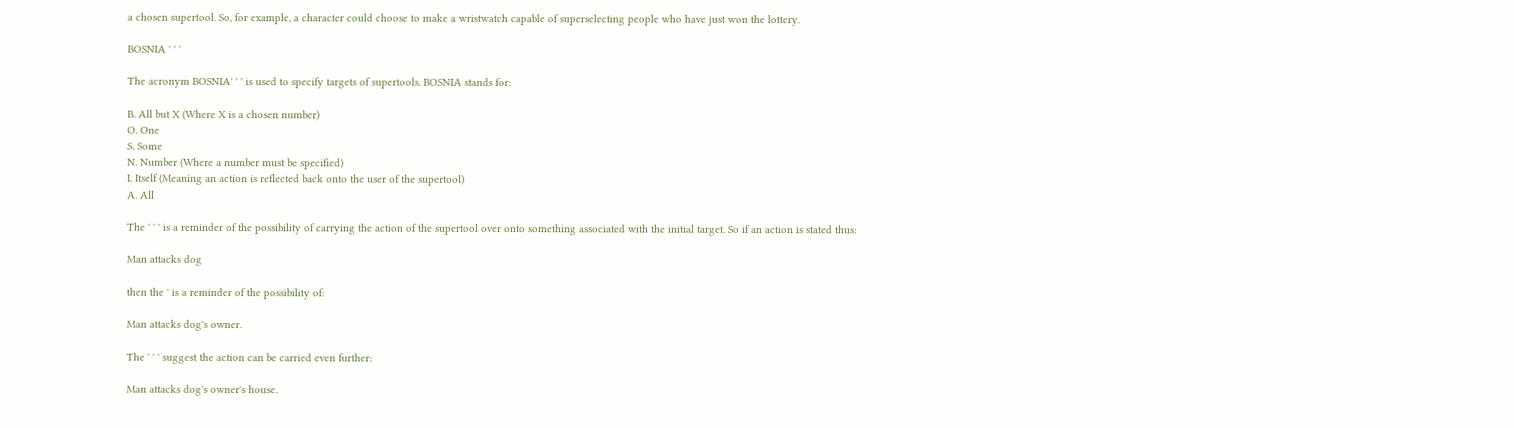a chosen supertool. So, for example, a character could choose to make a wristwatch capable of superselecting people who have just won the lottery.

BOSNIA ' ' '

The acronym BOSNIA' ' ' is used to specify targets of supertools. BOSNIA stands for:

B. All but X (Where X is a chosen number)
O. One
S. Some
N. Number (Where a number must be specified)
I. Itself (Meaning an action is reflected back onto the user of the supertool)
A. All

The ' ' ' is a reminder of the possibility of carrying the action of the supertool over onto something associated with the initial target. So if an action is stated thus:

Man attacks dog

then the ' is a reminder of the possibility of:

Man attacks dog's owner.

The ' ' ' suggest the action can be carried even further:

Man attacks dog's owner's house.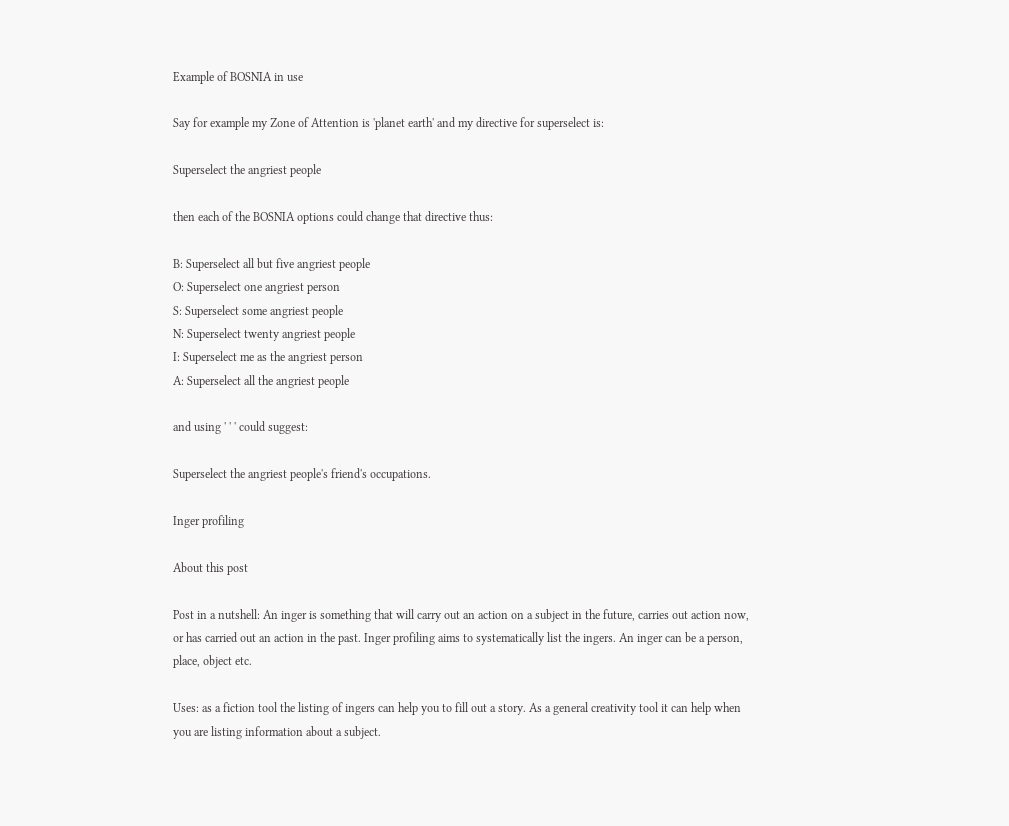Example of BOSNIA in use

Say for example my Zone of Attention is 'planet earth' and my directive for superselect is:

Superselect the angriest people

then each of the BOSNIA options could change that directive thus:

B: Superselect all but five angriest people
O: Superselect one angriest person
S: Superselect some angriest people
N: Superselect twenty angriest people
I: Superselect me as the angriest person
A: Superselect all the angriest people

and using ' ' ' could suggest:

Superselect the angriest people's friend's occupations.

Inger profiling

About this post

Post in a nutshell: An inger is something that will carry out an action on a subject in the future, carries out action now, or has carried out an action in the past. Inger profiling aims to systematically list the ingers. An inger can be a person, place, object etc.

Uses: as a fiction tool the listing of ingers can help you to fill out a story. As a general creativity tool it can help when you are listing information about a subject.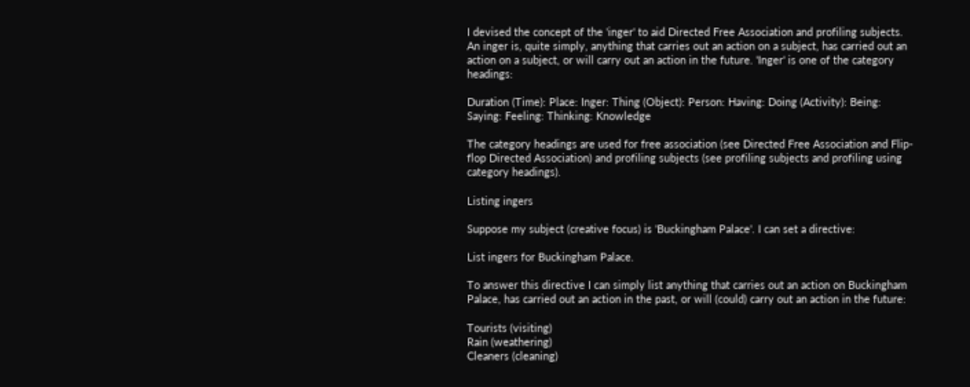I devised the concept of the 'inger' to aid Directed Free Association and profiling subjects. An inger is, quite simply, anything that carries out an action on a subject, has carried out an action on a subject, or will carry out an action in the future. 'Inger' is one of the category headings:

Duration (Time): Place: Inger: Thing (Object): Person: Having: Doing (Activity): Being: Saying: Feeling: Thinking: Knowledge

The category headings are used for free association (see Directed Free Association and Flip-flop Directed Association) and profiling subjects (see profiling subjects and profiling using category headings).

Listing ingers

Suppose my subject (creative focus) is 'Buckingham Palace'. I can set a directive:

List ingers for Buckingham Palace.

To answer this directive I can simply list anything that carries out an action on Buckingham Palace, has carried out an action in the past, or will (could) carry out an action in the future:

Tourists (visiting)
Rain (weathering)
Cleaners (cleaning)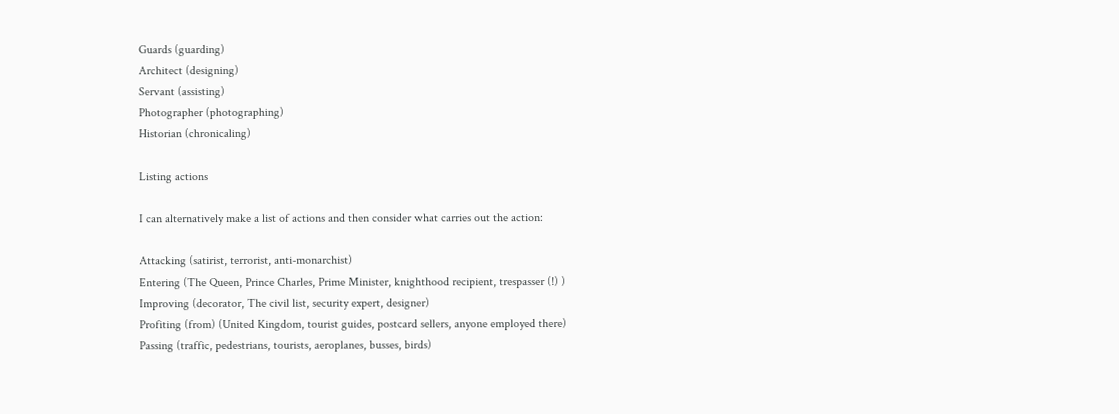Guards (guarding)
Architect (designing)
Servant (assisting)
Photographer (photographing)
Historian (chronicaling)

Listing actions

I can alternatively make a list of actions and then consider what carries out the action:

Attacking (satirist, terrorist, anti-monarchist)
Entering (The Queen, Prince Charles, Prime Minister, knighthood recipient, trespasser (!) )
Improving (decorator, The civil list, security expert, designer)
Profiting (from) (United Kingdom, tourist guides, postcard sellers, anyone employed there)
Passing (traffic, pedestrians, tourists, aeroplanes, busses, birds)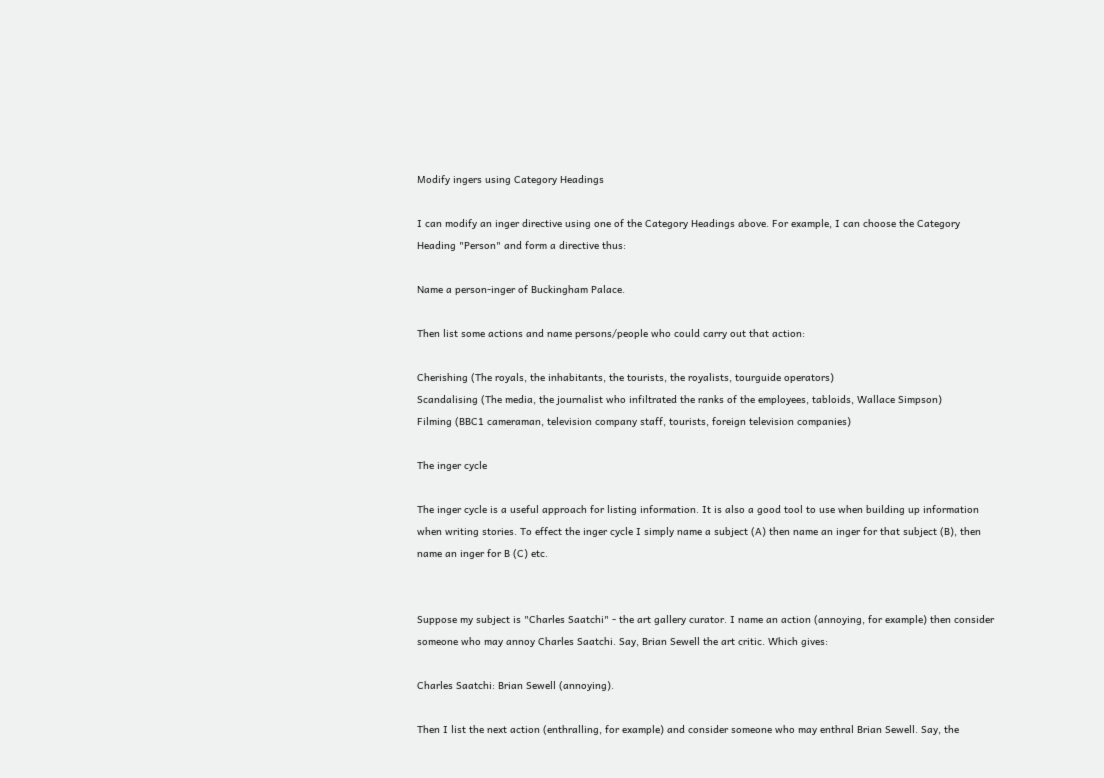Modify ingers using Category Headings

I can modify an inger directive using one of the Category Headings above. For example, I can choose the Category Heading "Person" and form a directive thus:

Name a person-inger of Buckingham Palace.

Then list some actions and name persons/people who could carry out that action:

Cherishing (The royals, the inhabitants, the tourists, the royalists, tourguide operators)
Scandalising (The media, the journalist who infiltrated the ranks of the employees, tabloids, Wallace Simpson)
Filming (BBC1 cameraman, television company staff, tourists, foreign television companies)

The inger cycle

The inger cycle is a useful approach for listing information. It is also a good tool to use when building up information when writing stories. To effect the inger cycle I simply name a subject (A) then name an inger for that subject (B), then name an inger for B (C) etc.


Suppose my subject is "Charles Saatchi" - the art gallery curator. I name an action (annoying, for example) then consider someone who may annoy Charles Saatchi. Say, Brian Sewell the art critic. Which gives:

Charles Saatchi: Brian Sewell (annoying).

Then I list the next action (enthralling, for example) and consider someone who may enthral Brian Sewell. Say, the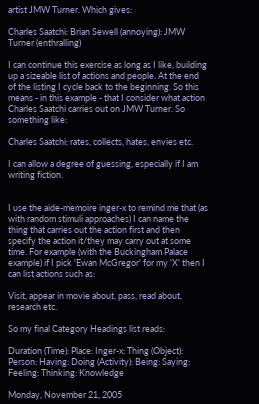artist JMW Turner. Which gives:

Charles Saatchi: Brian Sewell (annoying): JMW Turner (enthralling)

I can continue this exercise as long as I like, building up a sizeable list of actions and people. At the end of the listing I cycle back to the beginning. So this means - in this example - that I consider what action Charles Saatchi carries out on JMW Turner. So something like:

Charles Saatchi: rates, collects, hates, envies etc.

I can allow a degree of guessing, especially if I am writing fiction.


I use the aide-memoire inger-x to remind me that (as with random stimuli approaches) I can name the thing that carries out the action first and then specify the action it/they may carry out at some time. For example (with the Buckingham Palace example) if I pick 'Ewan McGregor' for my 'X' then I can list actions such as:

Visit, appear in movie about, pass, read about, research etc.

So my final Category Headings list reads:

Duration (Time): Place: Inger-x: Thing (Object): Person: Having: Doing (Activity): Being: Saying: Feeling: Thinking: Knowledge

Monday, November 21, 2005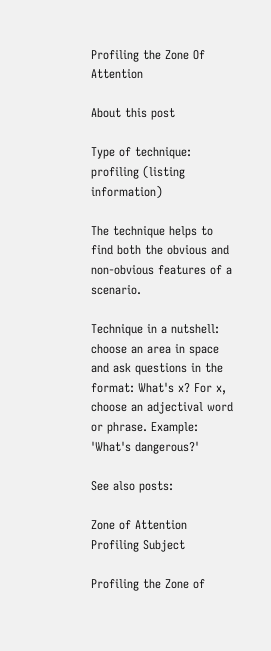Profiling the Zone Of Attention

About this post

Type of technique: profiling (listing information)

The technique helps to find both the obvious and non-obvious features of a scenario.

Technique in a nutshell: choose an area in space and ask questions in the format: What's x? For x, choose an adjectival word or phrase. Example: 'What's dangerous?'

See also posts:

Zone of Attention
Profiling Subject

Profiling the Zone of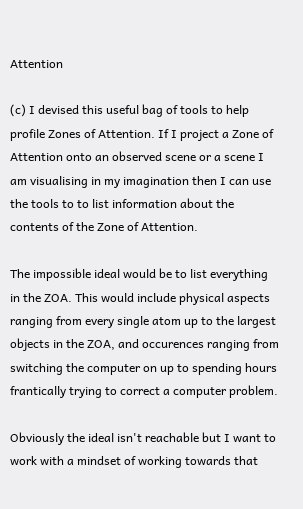Attention

(c) I devised this useful bag of tools to help profile Zones of Attention. If I project a Zone of Attention onto an observed scene or a scene I am visualising in my imagination then I can use the tools to to list information about the contents of the Zone of Attention.

The impossible ideal would be to list everything in the ZOA. This would include physical aspects ranging from every single atom up to the largest objects in the ZOA, and occurences ranging from switching the computer on up to spending hours frantically trying to correct a computer problem.

Obviously the ideal isn't reachable but I want to work with a mindset of working towards that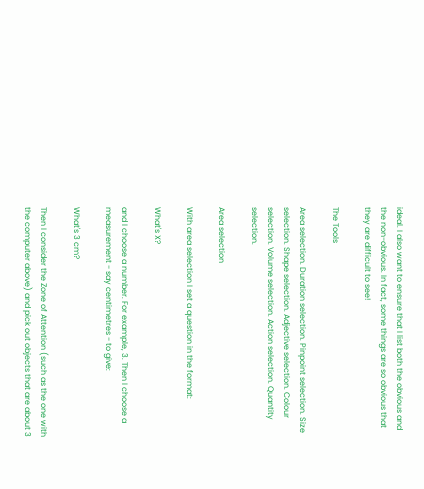ideal. I also want to ensure that I list both the obvious and the non-obvious. In fact, some things are so obvious that they are difficult to see!

The Tools

Area selection. Duration selection. Pinpoint selection. Size selection. Shape selection. Adjective selection. Colour selection. Volume selection. Action selection. Quantity selection.

Area selection

With area selection I set a question in the format:

What's X?

and I choose a number. For example, 3. Then I choose a measurement - say centimetres - to give:

What's 3 cm?

Then I consider the Zone of Attention (such as the one with the computer above) and pick out objects that are about 3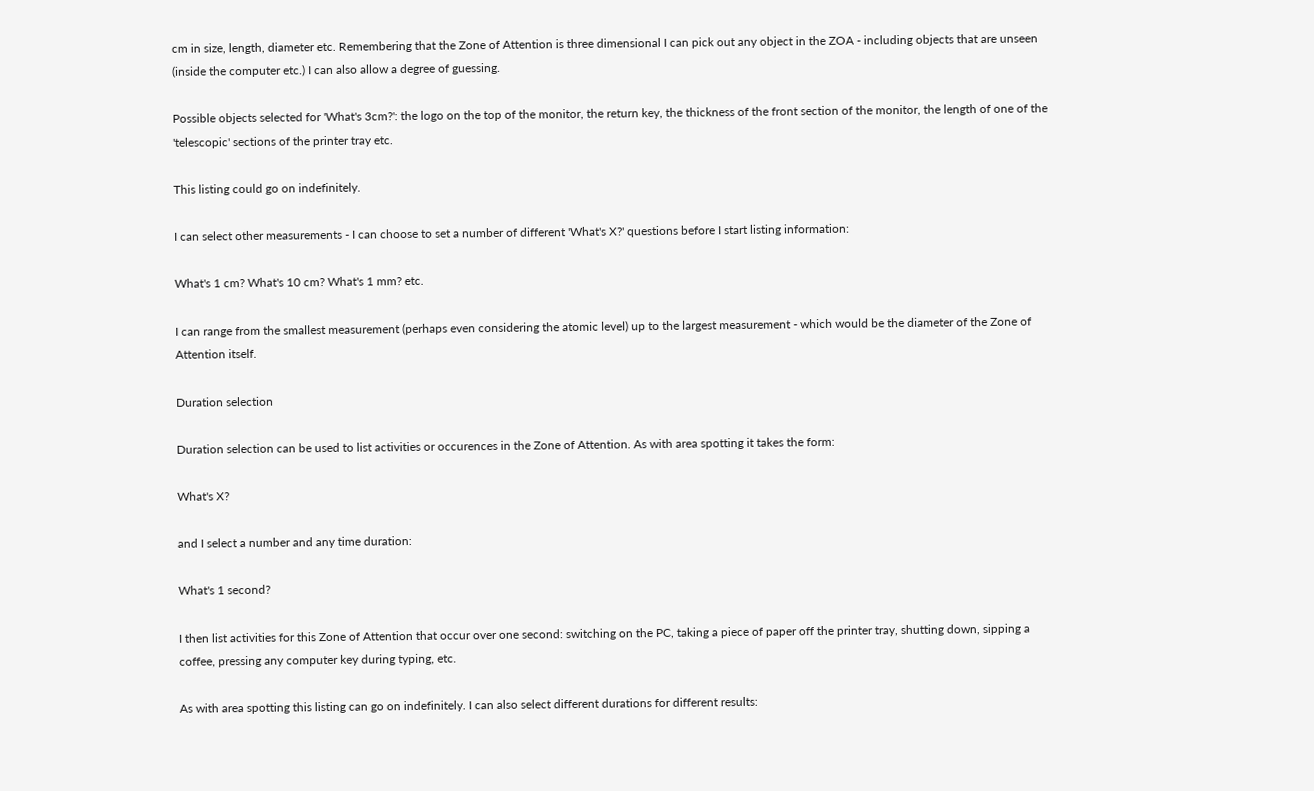cm in size, length, diameter etc. Remembering that the Zone of Attention is three dimensional I can pick out any object in the ZOA - including objects that are unseen (inside the computer etc.) I can also allow a degree of guessing.

Possible objects selected for 'What's 3cm?': the logo on the top of the monitor, the return key, the thickness of the front section of the monitor, the length of one of the 'telescopic' sections of the printer tray etc.

This listing could go on indefinitely.

I can select other measurements - I can choose to set a number of different 'What's X?' questions before I start listing information:

What's 1 cm? What's 10 cm? What's 1 mm? etc.

I can range from the smallest measurement (perhaps even considering the atomic level) up to the largest measurement - which would be the diameter of the Zone of Attention itself.

Duration selection

Duration selection can be used to list activities or occurences in the Zone of Attention. As with area spotting it takes the form:

What's X?

and I select a number and any time duration:

What's 1 second?

I then list activities for this Zone of Attention that occur over one second: switching on the PC, taking a piece of paper off the printer tray, shutting down, sipping a coffee, pressing any computer key during typing, etc.

As with area spotting this listing can go on indefinitely. I can also select different durations for different results: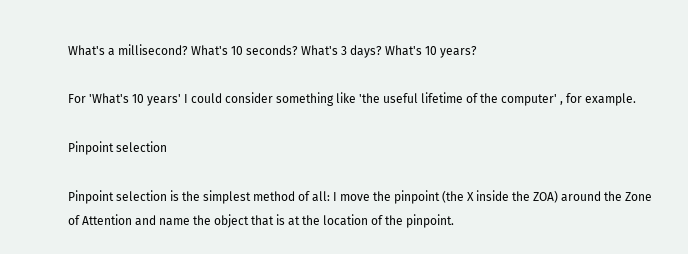What's a millisecond? What's 10 seconds? What's 3 days? What's 10 years?

For 'What's 10 years' I could consider something like 'the useful lifetime of the computer' , for example.

Pinpoint selection

Pinpoint selection is the simplest method of all: I move the pinpoint (the X inside the ZOA) around the Zone of Attention and name the object that is at the location of the pinpoint.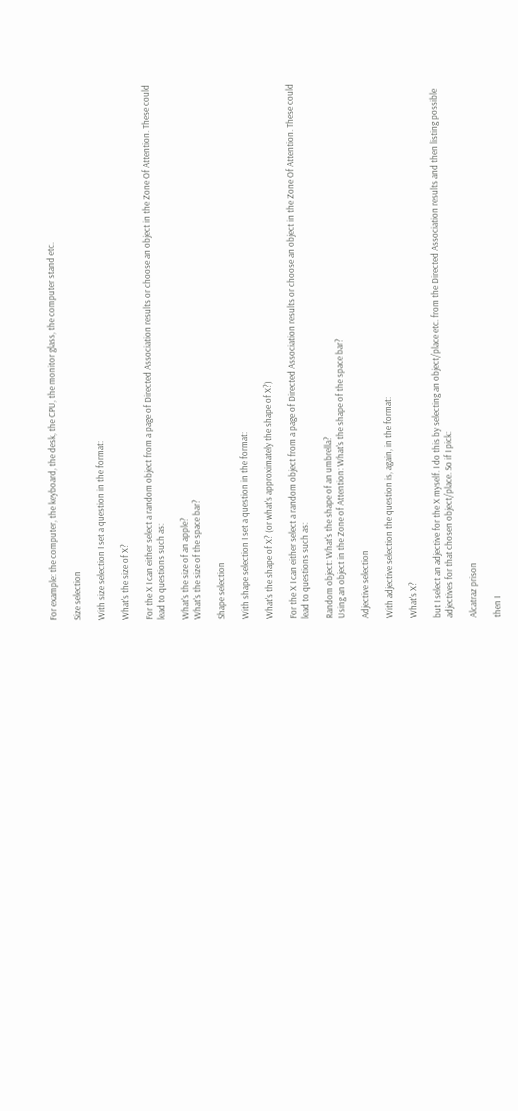For example: the computer, the keyboard, the desk, the CPU, the monitor glass, the computer stand etc.

Size selection

With size selection I set a question in the format:

What's the size of X?

For the X I can either select a random object from a page of Directed Association results or choose an object in the Zone Of Attention. These could lead to questions such as:

What's the size of an apple?
What's the size of the space bar?

Shape selection

With shape selection I set a question in the format:

What's the shape of X? (or what's approximately the shape of X?)

For the X I can either select a random object from a page of Directed Association results or choose an object in the Zone Of Attention. These could lead to questions such as:

Random object: What's the shape of an umbrella?
Using an object in the Zone of Attention: What's the shape of the space bar?

Adjective selection

With adjective selection the question is, again, in the format:

What's X?

but I select an adjective for the X myself. I do this by selecting an object/place etc. from the Directed Association results and then listing possible adjectives for that chosen object/place. So if I pick:

Alcatraz prison

then I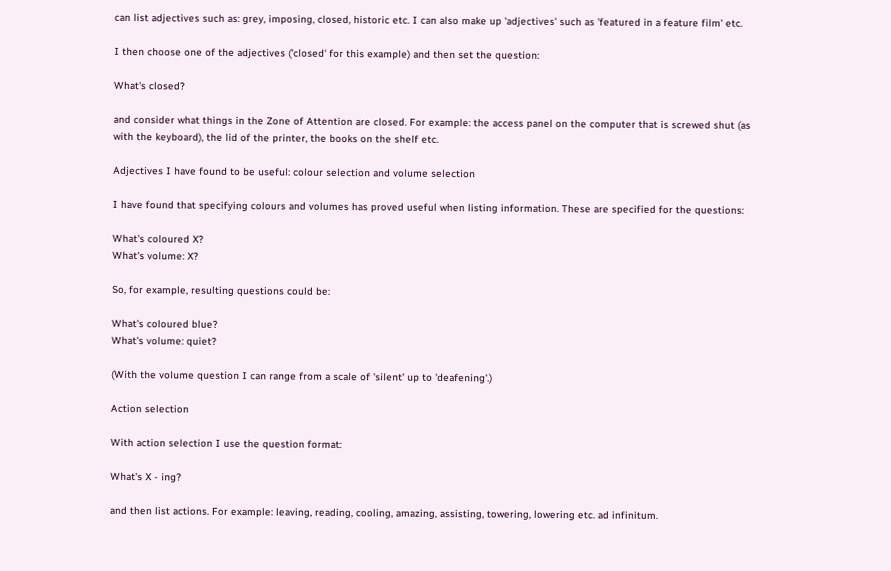can list adjectives such as: grey, imposing, closed, historic etc. I can also make up 'adjectives' such as 'featured in a feature film' etc.

I then choose one of the adjectives ('closed' for this example) and then set the question:

What's closed?

and consider what things in the Zone of Attention are closed. For example: the access panel on the computer that is screwed shut (as with the keyboard), the lid of the printer, the books on the shelf etc.

Adjectives I have found to be useful: colour selection and volume selection

I have found that specifying colours and volumes has proved useful when listing information. These are specified for the questions:

What's coloured X?
What's volume: X?

So, for example, resulting questions could be:

What's coloured blue?
What's volume: quiet?

(With the volume question I can range from a scale of 'silent' up to 'deafening'.)

Action selection

With action selection I use the question format:

What's X - ing?

and then list actions. For example: leaving, reading, cooling, amazing, assisting, towering, lowering etc. ad infinitum.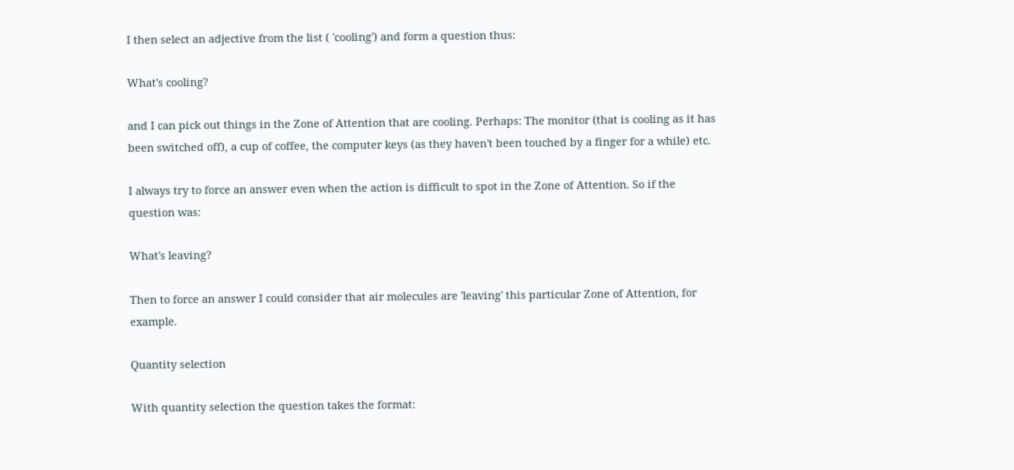I then select an adjective from the list ( 'cooling') and form a question thus:

What's cooling?

and I can pick out things in the Zone of Attention that are cooling. Perhaps: The monitor (that is cooling as it has been switched off), a cup of coffee, the computer keys (as they haven't been touched by a finger for a while) etc.

I always try to force an answer even when the action is difficult to spot in the Zone of Attention. So if the question was:

What's leaving?

Then to force an answer I could consider that air molecules are 'leaving' this particular Zone of Attention, for example.

Quantity selection

With quantity selection the question takes the format: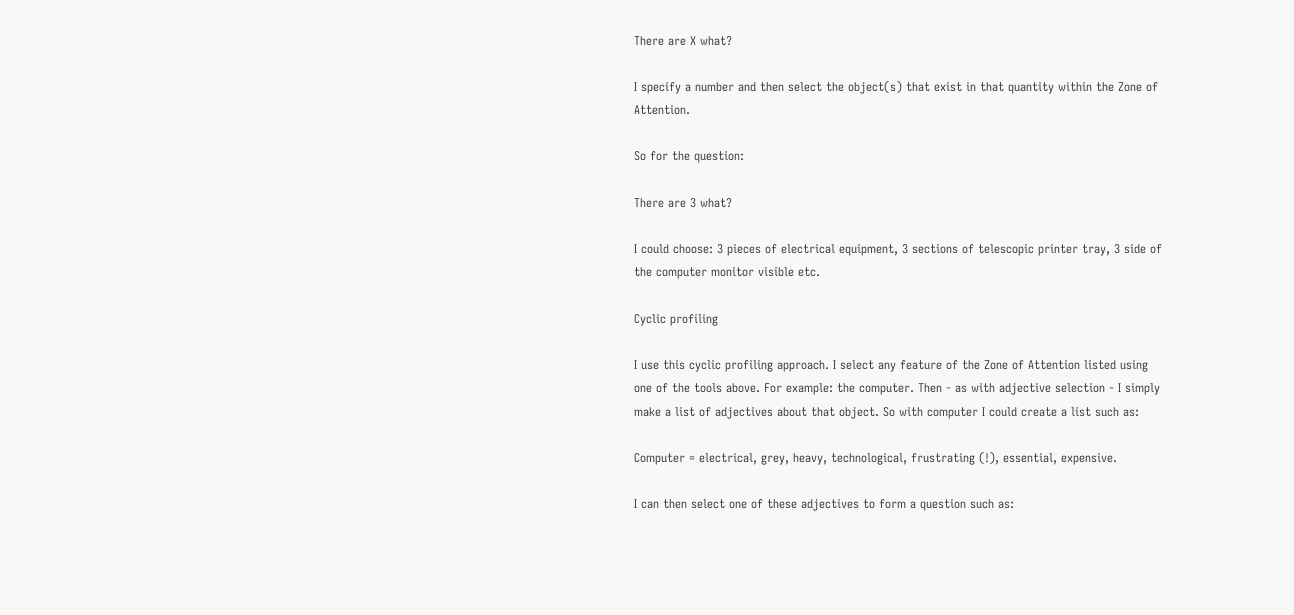There are X what?

I specify a number and then select the object(s) that exist in that quantity within the Zone of Attention.

So for the question:

There are 3 what?

I could choose: 3 pieces of electrical equipment, 3 sections of telescopic printer tray, 3 side of the computer monitor visible etc.

Cyclic profiling

I use this cyclic profiling approach. I select any feature of the Zone of Attention listed using one of the tools above. For example: the computer. Then - as with adjective selection - I simply make a list of adjectives about that object. So with computer I could create a list such as:

Computer = electrical, grey, heavy, technological, frustrating (!), essential, expensive.

I can then select one of these adjectives to form a question such as: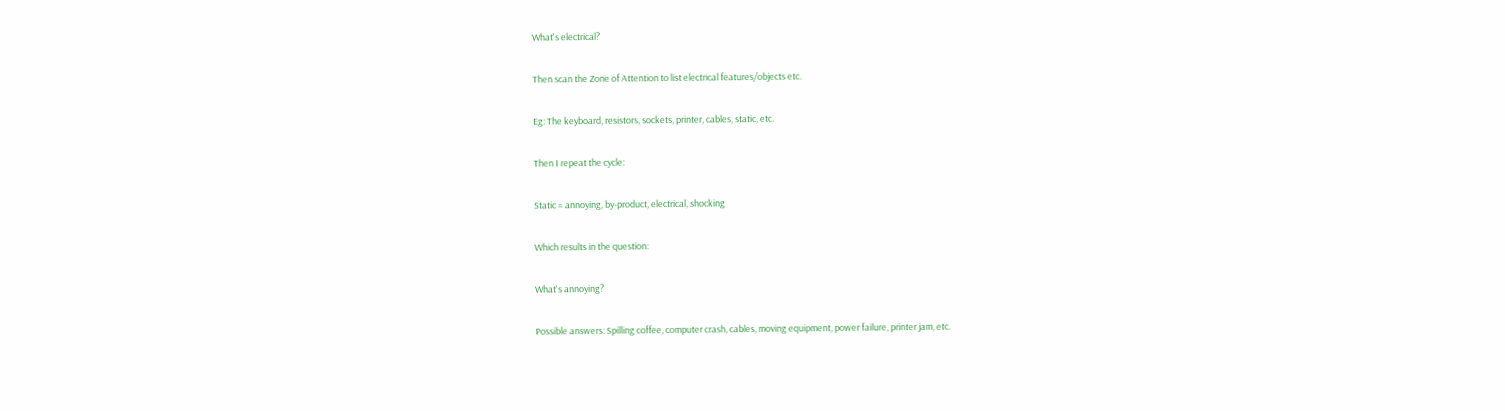What's electrical?

Then scan the Zone of Attention to list electrical features/objects etc.

Eg: The keyboard, resistors, sockets, printer, cables, static, etc.

Then I repeat the cycle:

Static = annoying, by-product, electrical, shocking

Which results in the question:

What's annoying?

Possible answers: Spilling coffee, computer crash, cables, moving equipment, power failure, printer jam, etc.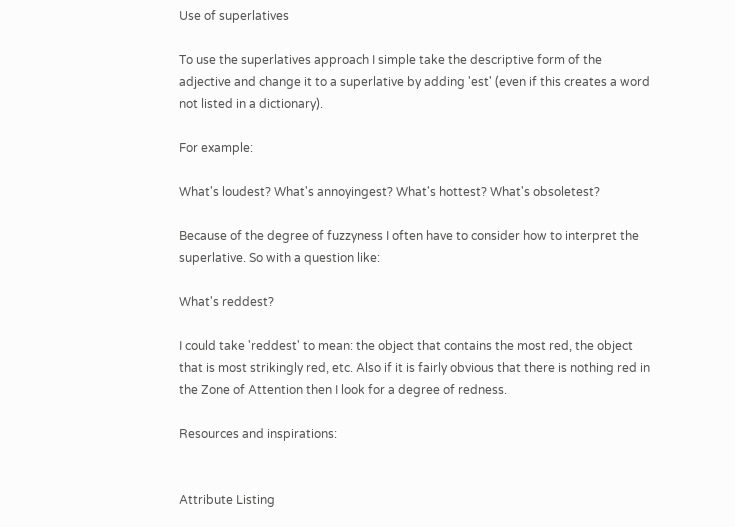Use of superlatives

To use the superlatives approach I simple take the descriptive form of the adjective and change it to a superlative by adding 'est' (even if this creates a word not listed in a dictionary).

For example:

What's loudest? What's annoyingest? What's hottest? What's obsoletest?

Because of the degree of fuzzyness I often have to consider how to interpret the superlative. So with a question like:

What's reddest?

I could take 'reddest' to mean: the object that contains the most red, the object that is most strikingly red, etc. Also if it is fairly obvious that there is nothing red in the Zone of Attention then I look for a degree of redness.

Resources and inspirations:


Attribute Listing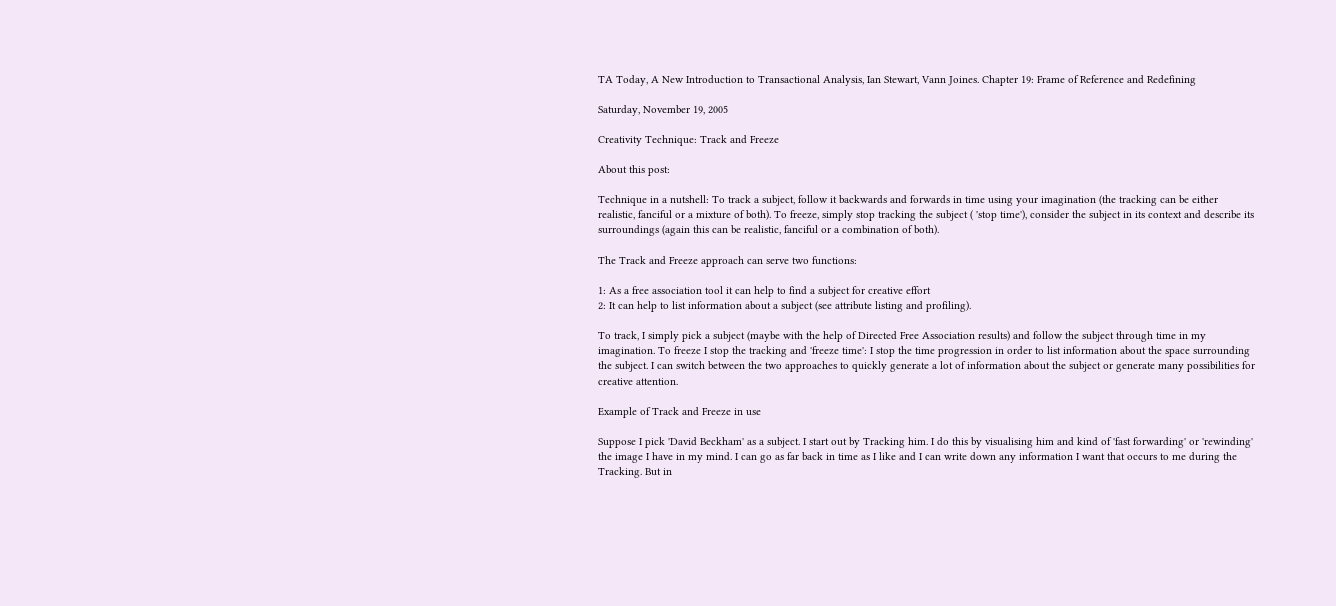TA Today, A New Introduction to Transactional Analysis, Ian Stewart, Vann Joines. Chapter 19: Frame of Reference and Redefining

Saturday, November 19, 2005

Creativity Technique: Track and Freeze

About this post:

Technique in a nutshell: To track a subject, follow it backwards and forwards in time using your imagination (the tracking can be either realistic, fanciful or a mixture of both). To freeze, simply stop tracking the subject ( 'stop time'), consider the subject in its context and describe its surroundings (again this can be realistic, fanciful or a combination of both).

The Track and Freeze approach can serve two functions:

1: As a free association tool it can help to find a subject for creative effort
2: It can help to list information about a subject (see attribute listing and profiling).

To track, I simply pick a subject (maybe with the help of Directed Free Association results) and follow the subject through time in my imagination. To freeze I stop the tracking and 'freeze time': I stop the time progression in order to list information about the space surrounding the subject. I can switch between the two approaches to quickly generate a lot of information about the subject or generate many possibilities for creative attention.

Example of Track and Freeze in use

Suppose I pick 'David Beckham' as a subject. I start out by Tracking him. I do this by visualising him and kind of 'fast forwarding' or 'rewinding' the image I have in my mind. I can go as far back in time as I like and I can write down any information I want that occurs to me during the Tracking. But in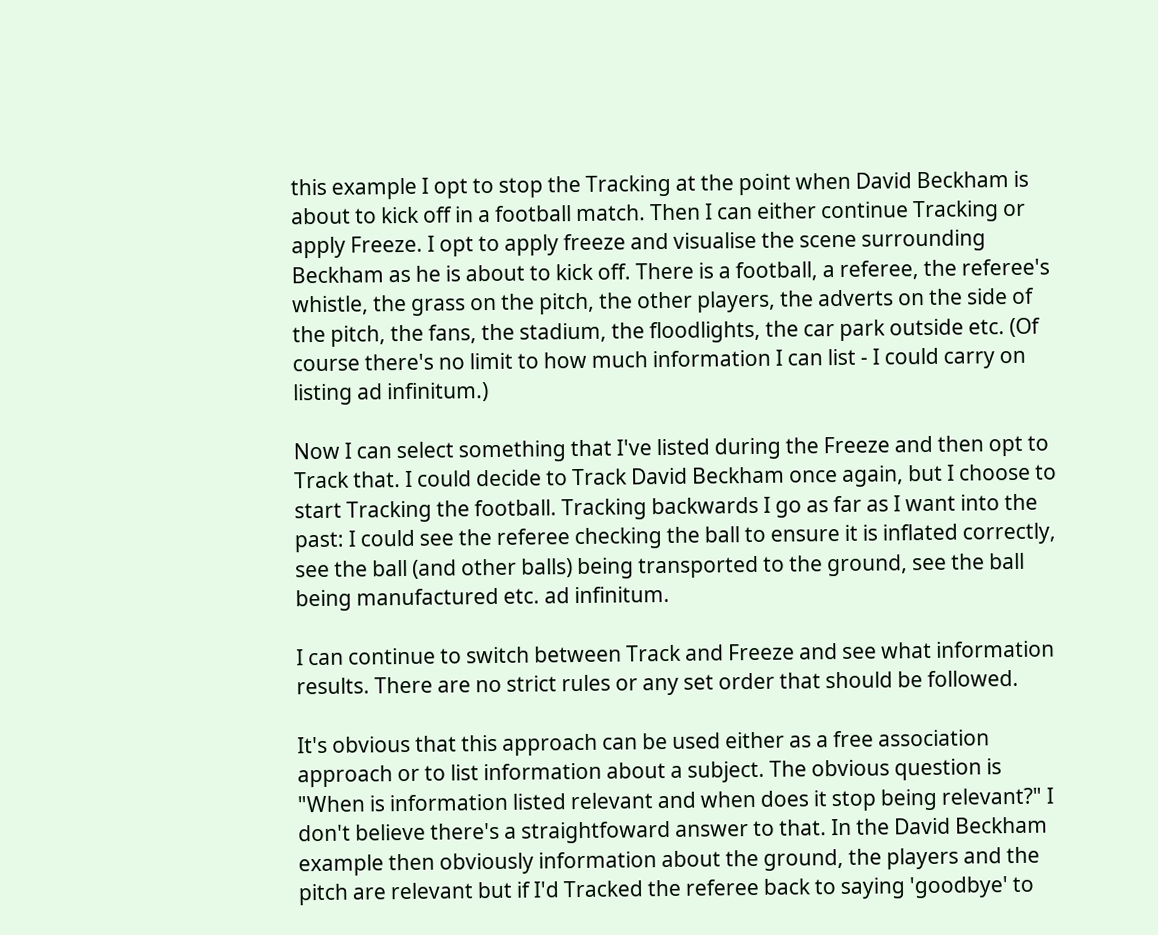this example I opt to stop the Tracking at the point when David Beckham is about to kick off in a football match. Then I can either continue Tracking or apply Freeze. I opt to apply freeze and visualise the scene surrounding Beckham as he is about to kick off. There is a football, a referee, the referee's whistle, the grass on the pitch, the other players, the adverts on the side of the pitch, the fans, the stadium, the floodlights, the car park outside etc. (Of course there's no limit to how much information I can list - I could carry on listing ad infinitum.)

Now I can select something that I've listed during the Freeze and then opt to Track that. I could decide to Track David Beckham once again, but I choose to start Tracking the football. Tracking backwards I go as far as I want into the past: I could see the referee checking the ball to ensure it is inflated correctly, see the ball (and other balls) being transported to the ground, see the ball being manufactured etc. ad infinitum.

I can continue to switch between Track and Freeze and see what information results. There are no strict rules or any set order that should be followed.

It's obvious that this approach can be used either as a free association approach or to list information about a subject. The obvious question is "When is information listed relevant and when does it stop being relevant?" I don't believe there's a straightfoward answer to that. In the David Beckham example then obviously information about the ground, the players and the pitch are relevant but if I'd Tracked the referee back to saying 'goodbye' to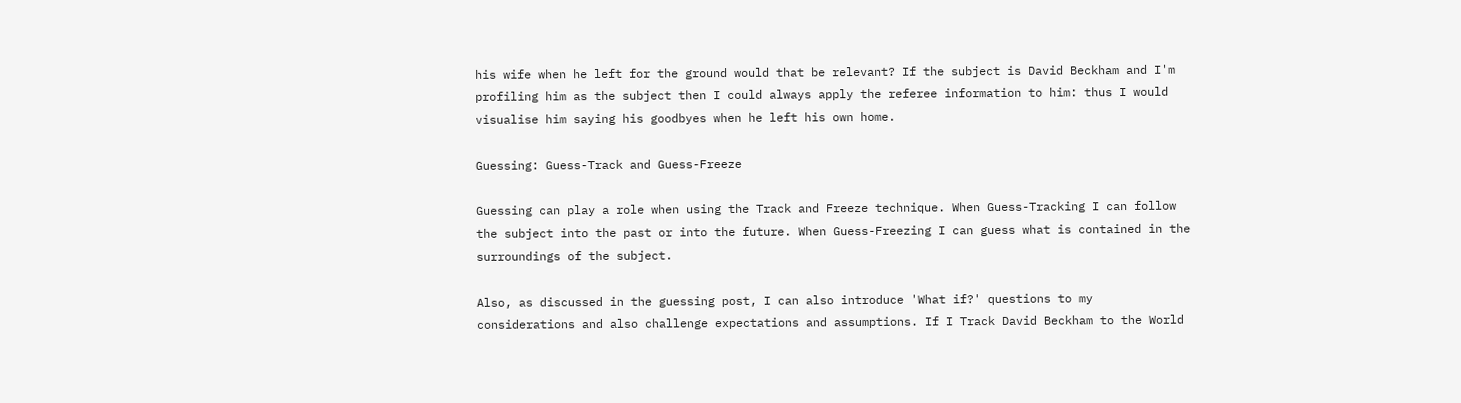his wife when he left for the ground would that be relevant? If the subject is David Beckham and I'm profiling him as the subject then I could always apply the referee information to him: thus I would visualise him saying his goodbyes when he left his own home.

Guessing: Guess-Track and Guess-Freeze

Guessing can play a role when using the Track and Freeze technique. When Guess-Tracking I can follow the subject into the past or into the future. When Guess-Freezing I can guess what is contained in the surroundings of the subject.

Also, as discussed in the guessing post, I can also introduce 'What if?' questions to my considerations and also challenge expectations and assumptions. If I Track David Beckham to the World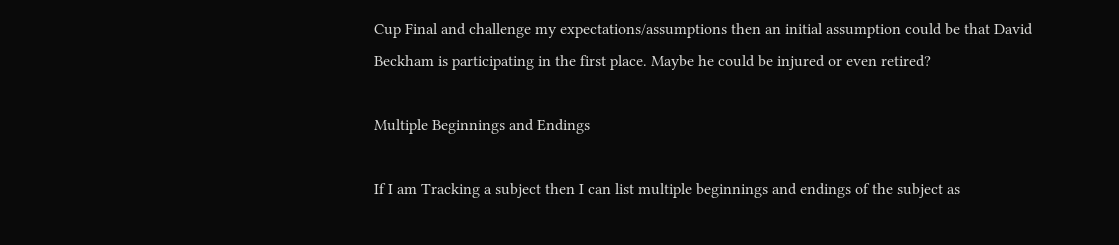Cup Final and challenge my expectations/assumptions then an initial assumption could be that David Beckham is participating in the first place. Maybe he could be injured or even retired?

Multiple Beginnings and Endings

If I am Tracking a subject then I can list multiple beginnings and endings of the subject as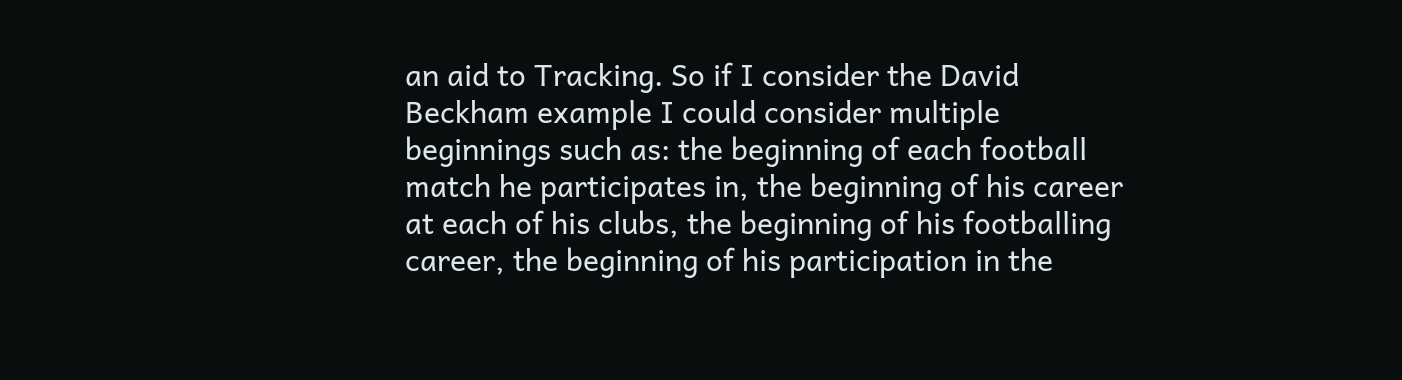an aid to Tracking. So if I consider the David Beckham example I could consider multiple beginnings such as: the beginning of each football match he participates in, the beginning of his career at each of his clubs, the beginning of his footballing career, the beginning of his participation in the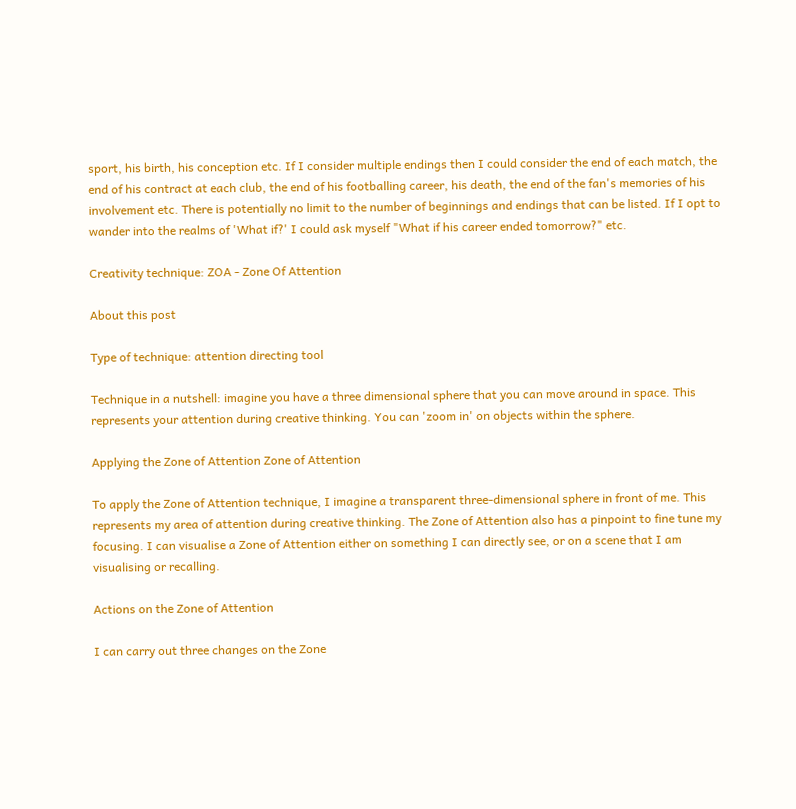sport, his birth, his conception etc. If I consider multiple endings then I could consider the end of each match, the end of his contract at each club, the end of his footballing career, his death, the end of the fan's memories of his involvement etc. There is potentially no limit to the number of beginnings and endings that can be listed. If I opt to wander into the realms of 'What if?' I could ask myself "What if his career ended tomorrow?" etc.

Creativity technique: ZOA - Zone Of Attention

About this post

Type of technique: attention directing tool

Technique in a nutshell: imagine you have a three dimensional sphere that you can move around in space. This represents your attention during creative thinking. You can 'zoom in' on objects within the sphere.

Applying the Zone of Attention Zone of Attention

To apply the Zone of Attention technique, I imagine a transparent three-dimensional sphere in front of me. This represents my area of attention during creative thinking. The Zone of Attention also has a pinpoint to fine tune my focusing. I can visualise a Zone of Attention either on something I can directly see, or on a scene that I am visualising or recalling.

Actions on the Zone of Attention

I can carry out three changes on the Zone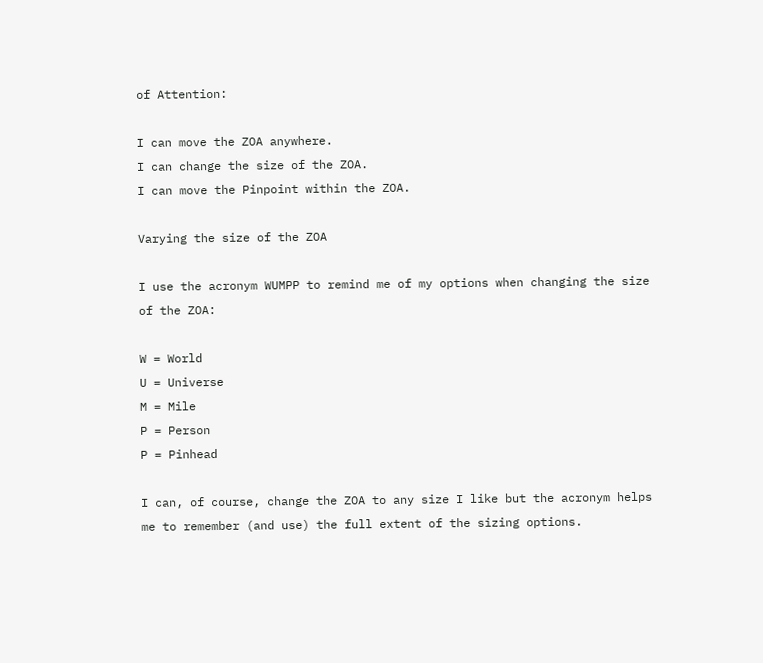of Attention:

I can move the ZOA anywhere.
I can change the size of the ZOA.
I can move the Pinpoint within the ZOA.

Varying the size of the ZOA

I use the acronym WUMPP to remind me of my options when changing the size of the ZOA:

W = World
U = Universe
M = Mile
P = Person
P = Pinhead

I can, of course, change the ZOA to any size I like but the acronym helps me to remember (and use) the full extent of the sizing options.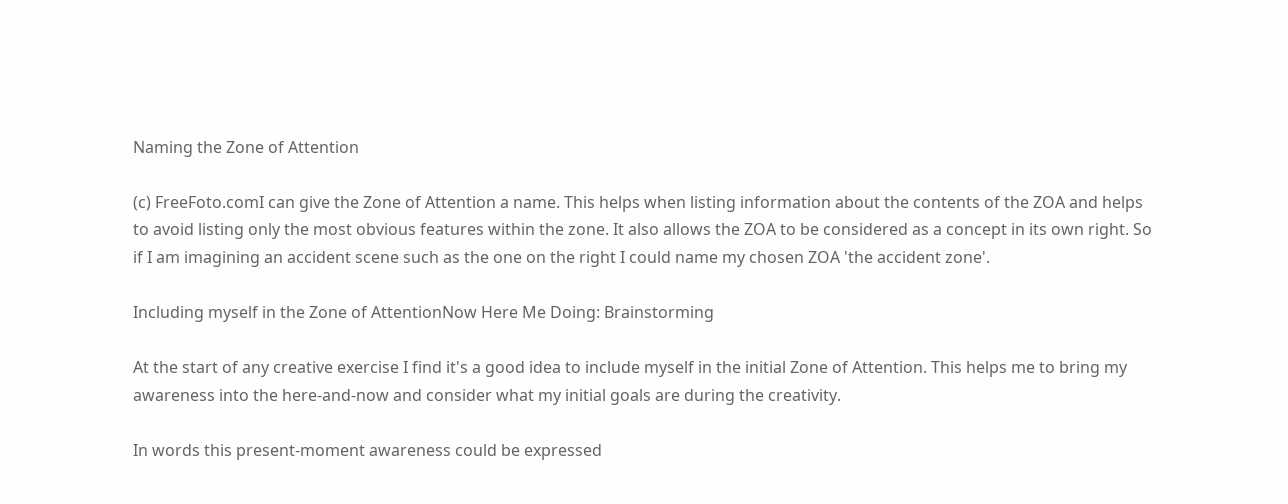Naming the Zone of Attention

(c) FreeFoto.comI can give the Zone of Attention a name. This helps when listing information about the contents of the ZOA and helps to avoid listing only the most obvious features within the zone. It also allows the ZOA to be considered as a concept in its own right. So if I am imagining an accident scene such as the one on the right I could name my chosen ZOA 'the accident zone'.

Including myself in the Zone of AttentionNow Here Me Doing: Brainstorming

At the start of any creative exercise I find it's a good idea to include myself in the initial Zone of Attention. This helps me to bring my awareness into the here-and-now and consider what my initial goals are during the creativity.

In words this present-moment awareness could be expressed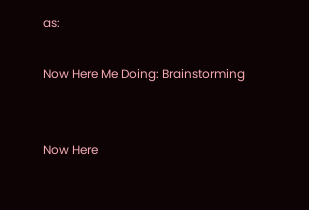as:

Now Here Me Doing: Brainstorming


Now Here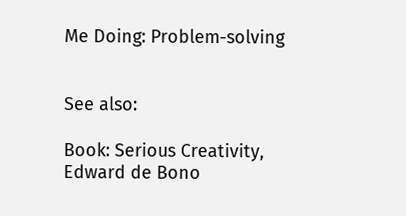Me Doing: Problem-solving


See also:

Book: Serious Creativity, Edward de Bono